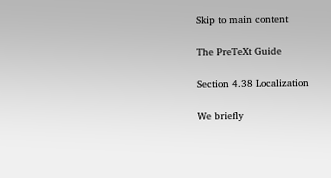Skip to main content

The PreTeXt Guide

Section 4.38 Localization

We briefly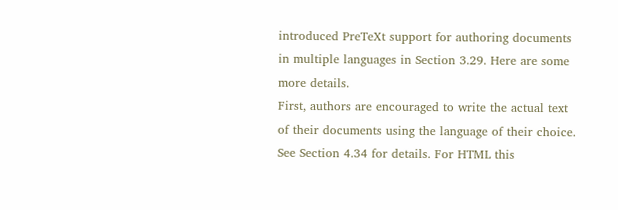introduced PreTeXt support for authoring documents in multiple languages in Section 3.29. Here are some more details.
First, authors are encouraged to write the actual text of their documents using the language of their choice. See Section 4.34 for details. For HTML this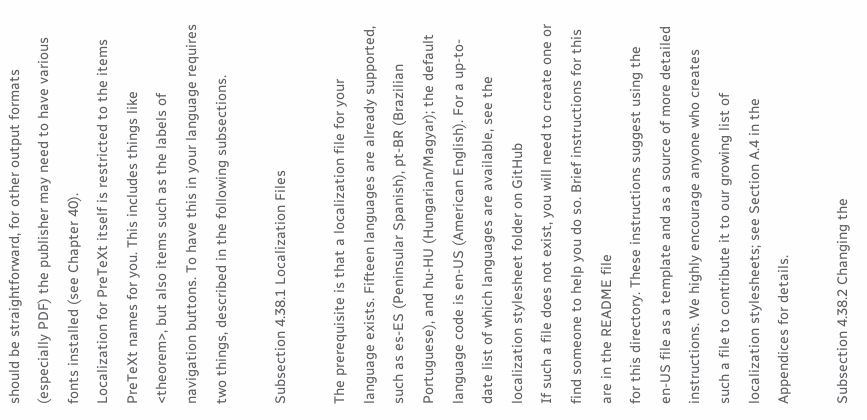should be straightforward, for other output formats (especially PDF) the publisher may need to have various fonts installed (see Chapter 40).
Localization for PreTeXt itself is restricted to the items PreTeXt names for you. This includes things like <theorem>, but also items such as the labels of navigation buttons. To have this in your language requires two things, described in the following subsections.

Subsection 4.38.1 Localization Files

The prerequisite is that a localization file for your language exists. Fifteen languages are already supported, such as es-ES (Peninsular Spanish), pt-BR (Brazilian Portuguese), and hu-HU (Hungarian/Magyar); the default language code is en-US (American English). For a up-to-date list of which languages are available, see the localization stylesheet folder on GitHub
If such a file does not exist, you will need to create one or find someone to help you do so. Brief instructions for this are in the README file
for this directory. These instructions suggest using the en-US file as a template and as a source of more detailed instructions. We highly encourage anyone who creates such a file to contribute it to our growing list of localization stylesheets; see Section A.4 in the Appendices for details.

Subsection 4.38.2 Changing the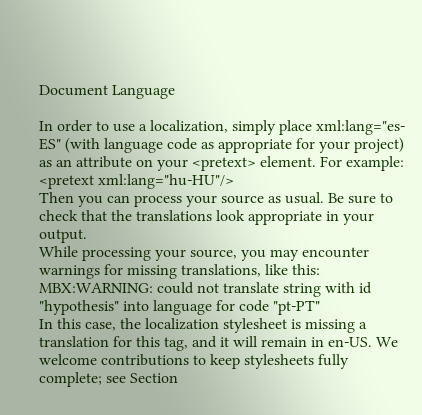Document Language

In order to use a localization, simply place xml:lang="es-ES" (with language code as appropriate for your project) as an attribute on your <pretext> element. For example:
<pretext xml:lang="hu-HU"/>
Then you can process your source as usual. Be sure to check that the translations look appropriate in your output.
While processing your source, you may encounter warnings for missing translations, like this:
MBX:WARNING: could not translate string with id
"hypothesis" into language for code "pt-PT"
In this case, the localization stylesheet is missing a translation for this tag, and it will remain in en-US. We welcome contributions to keep stylesheets fully complete; see Section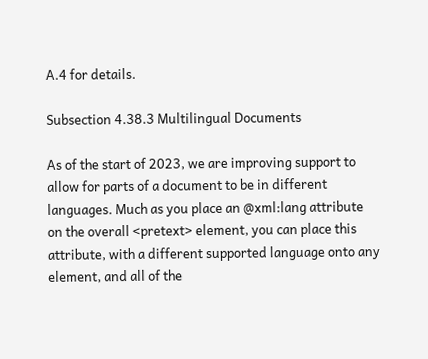A.4 for details.

Subsection 4.38.3 Multilingual Documents

As of the start of 2023, we are improving support to allow for parts of a document to be in different languages. Much as you place an @xml:lang attribute on the overall <pretext> element, you can place this attribute, with a different supported language onto any element, and all of the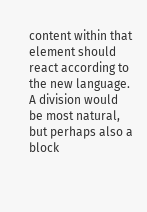content within that element should react according to the new language. A division would be most natural, but perhaps also a block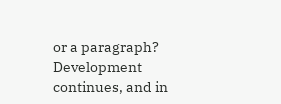or a paragraph? Development continues, and in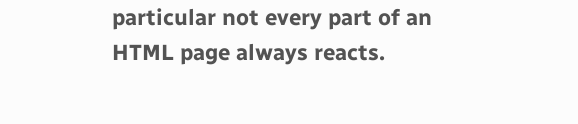particular not every part of an HTML page always reacts.